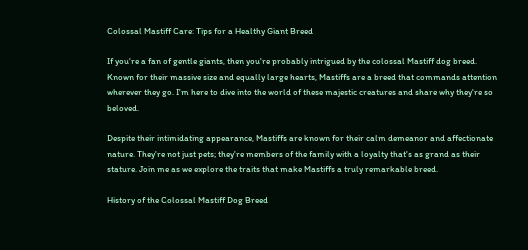Colossal Mastiff Care: Tips for a Healthy Giant Breed

If you're a fan of gentle giants, then you're probably intrigued by the colossal Mastiff dog breed. Known for their massive size and equally large hearts, Mastiffs are a breed that commands attention wherever they go. I'm here to dive into the world of these majestic creatures and share why they're so beloved.

Despite their intimidating appearance, Mastiffs are known for their calm demeanor and affectionate nature. They're not just pets; they're members of the family with a loyalty that's as grand as their stature. Join me as we explore the traits that make Mastiffs a truly remarkable breed.

History of the Colossal Mastiff Dog Breed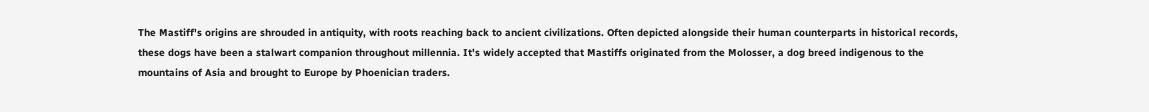The Mastiff's origins are shrouded in antiquity, with roots reaching back to ancient civilizations. Often depicted alongside their human counterparts in historical records, these dogs have been a stalwart companion throughout millennia. It's widely accepted that Mastiffs originated from the Molosser, a dog breed indigenous to the mountains of Asia and brought to Europe by Phoenician traders.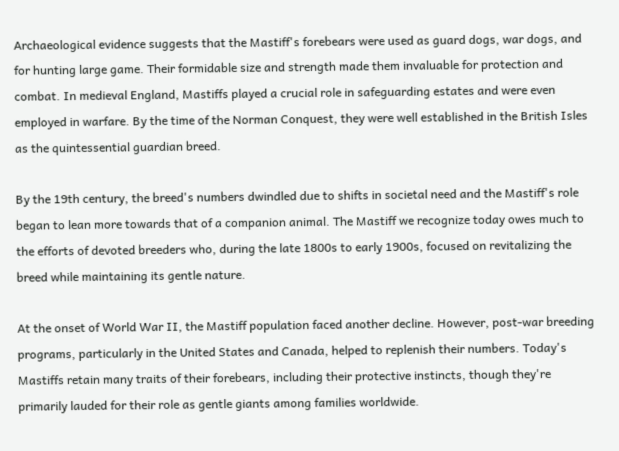Archaeological evidence suggests that the Mastiff's forebears were used as guard dogs, war dogs, and for hunting large game. Their formidable size and strength made them invaluable for protection and combat. In medieval England, Mastiffs played a crucial role in safeguarding estates and were even employed in warfare. By the time of the Norman Conquest, they were well established in the British Isles as the quintessential guardian breed.

By the 19th century, the breed's numbers dwindled due to shifts in societal need and the Mastiff's role began to lean more towards that of a companion animal. The Mastiff we recognize today owes much to the efforts of devoted breeders who, during the late 1800s to early 1900s, focused on revitalizing the breed while maintaining its gentle nature.

At the onset of World War II, the Mastiff population faced another decline. However, post-war breeding programs, particularly in the United States and Canada, helped to replenish their numbers. Today's Mastiffs retain many traits of their forebears, including their protective instincts, though they're primarily lauded for their role as gentle giants among families worldwide.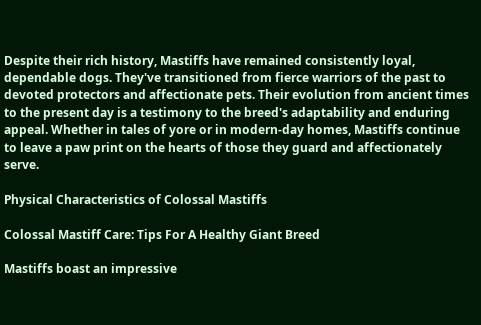Despite their rich history, Mastiffs have remained consistently loyal, dependable dogs. They've transitioned from fierce warriors of the past to devoted protectors and affectionate pets. Their evolution from ancient times to the present day is a testimony to the breed's adaptability and enduring appeal. Whether in tales of yore or in modern-day homes, Mastiffs continue to leave a paw print on the hearts of those they guard and affectionately serve.

Physical Characteristics of Colossal Mastiffs

Colossal Mastiff Care: Tips For A Healthy Giant Breed

Mastiffs boast an impressive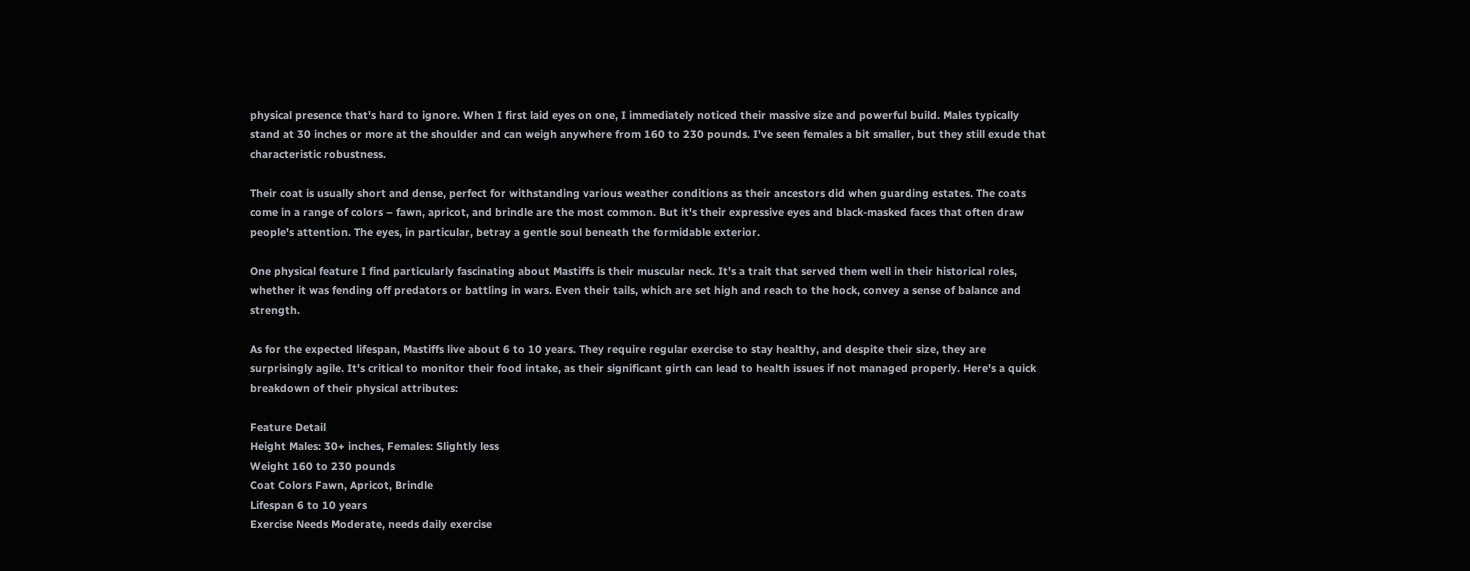physical presence that's hard to ignore. When I first laid eyes on one, I immediately noticed their massive size and powerful build. Males typically stand at 30 inches or more at the shoulder and can weigh anywhere from 160 to 230 pounds. I've seen females a bit smaller, but they still exude that characteristic robustness.

Their coat is usually short and dense, perfect for withstanding various weather conditions as their ancestors did when guarding estates. The coats come in a range of colors – fawn, apricot, and brindle are the most common. But it's their expressive eyes and black-masked faces that often draw people's attention. The eyes, in particular, betray a gentle soul beneath the formidable exterior.

One physical feature I find particularly fascinating about Mastiffs is their muscular neck. It's a trait that served them well in their historical roles, whether it was fending off predators or battling in wars. Even their tails, which are set high and reach to the hock, convey a sense of balance and strength.

As for the expected lifespan, Mastiffs live about 6 to 10 years. They require regular exercise to stay healthy, and despite their size, they are surprisingly agile. It's critical to monitor their food intake, as their significant girth can lead to health issues if not managed properly. Here's a quick breakdown of their physical attributes:

Feature Detail
Height Males: 30+ inches, Females: Slightly less
Weight 160 to 230 pounds
Coat Colors Fawn, Apricot, Brindle
Lifespan 6 to 10 years
Exercise Needs Moderate, needs daily exercise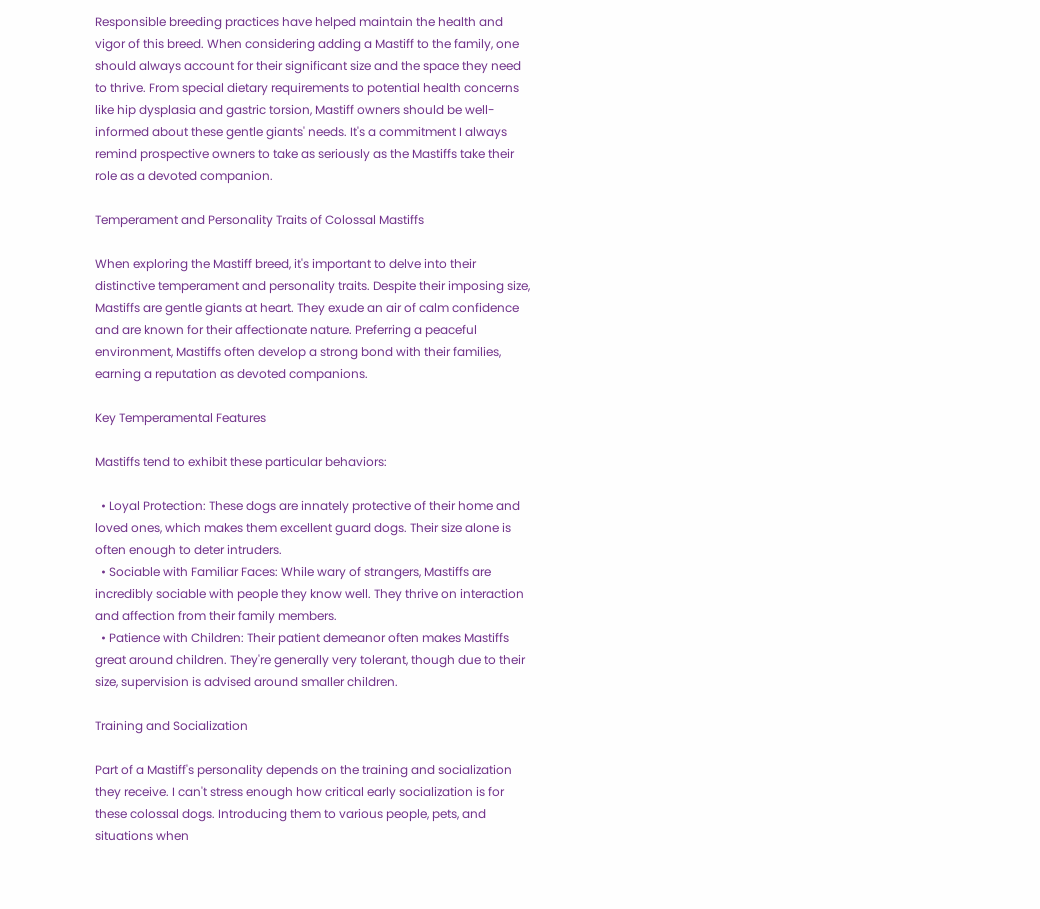Responsible breeding practices have helped maintain the health and vigor of this breed. When considering adding a Mastiff to the family, one should always account for their significant size and the space they need to thrive. From special dietary requirements to potential health concerns like hip dysplasia and gastric torsion, Mastiff owners should be well-informed about these gentle giants' needs. It's a commitment I always remind prospective owners to take as seriously as the Mastiffs take their role as a devoted companion.

Temperament and Personality Traits of Colossal Mastiffs

When exploring the Mastiff breed, it's important to delve into their distinctive temperament and personality traits. Despite their imposing size, Mastiffs are gentle giants at heart. They exude an air of calm confidence and are known for their affectionate nature. Preferring a peaceful environment, Mastiffs often develop a strong bond with their families, earning a reputation as devoted companions.

Key Temperamental Features

Mastiffs tend to exhibit these particular behaviors:

  • Loyal Protection: These dogs are innately protective of their home and loved ones, which makes them excellent guard dogs. Their size alone is often enough to deter intruders.
  • Sociable with Familiar Faces: While wary of strangers, Mastiffs are incredibly sociable with people they know well. They thrive on interaction and affection from their family members.
  • Patience with Children: Their patient demeanor often makes Mastiffs great around children. They're generally very tolerant, though due to their size, supervision is advised around smaller children.

Training and Socialization

Part of a Mastiff's personality depends on the training and socialization they receive. I can't stress enough how critical early socialization is for these colossal dogs. Introducing them to various people, pets, and situations when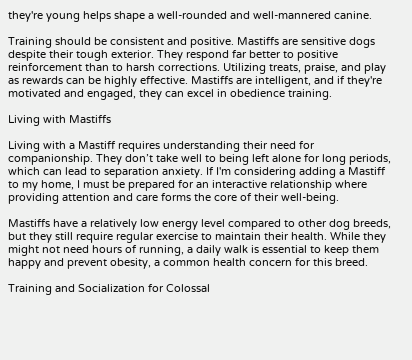they're young helps shape a well-rounded and well-mannered canine.

Training should be consistent and positive. Mastiffs are sensitive dogs despite their tough exterior. They respond far better to positive reinforcement than to harsh corrections. Utilizing treats, praise, and play as rewards can be highly effective. Mastiffs are intelligent, and if they're motivated and engaged, they can excel in obedience training.

Living with Mastiffs

Living with a Mastiff requires understanding their need for companionship. They don’t take well to being left alone for long periods, which can lead to separation anxiety. If I'm considering adding a Mastiff to my home, I must be prepared for an interactive relationship where providing attention and care forms the core of their well-being.

Mastiffs have a relatively low energy level compared to other dog breeds, but they still require regular exercise to maintain their health. While they might not need hours of running, a daily walk is essential to keep them happy and prevent obesity, a common health concern for this breed.

Training and Socialization for Colossal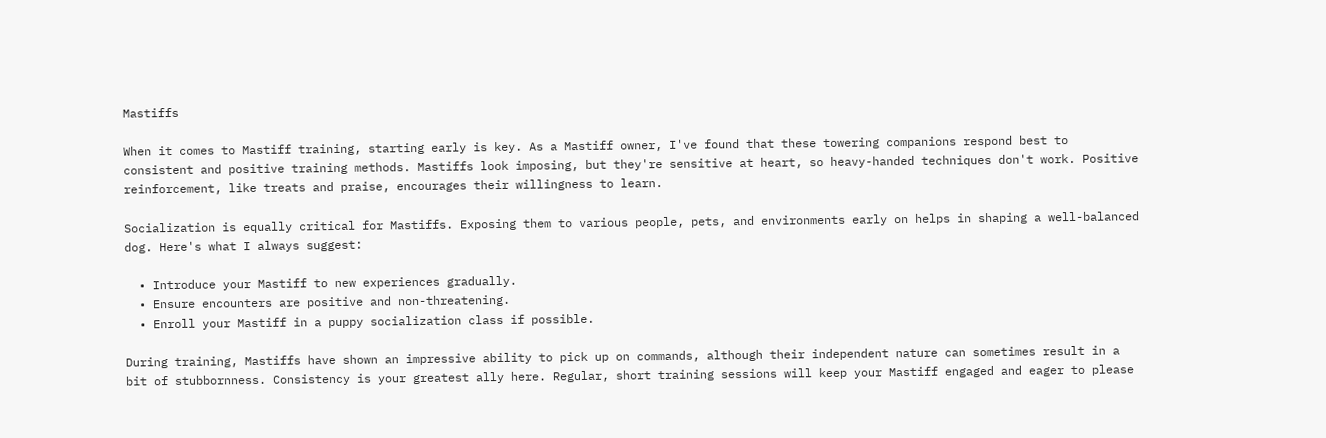Mastiffs

When it comes to Mastiff training, starting early is key. As a Mastiff owner, I've found that these towering companions respond best to consistent and positive training methods. Mastiffs look imposing, but they're sensitive at heart, so heavy-handed techniques don't work. Positive reinforcement, like treats and praise, encourages their willingness to learn.

Socialization is equally critical for Mastiffs. Exposing them to various people, pets, and environments early on helps in shaping a well-balanced dog. Here's what I always suggest:

  • Introduce your Mastiff to new experiences gradually.
  • Ensure encounters are positive and non-threatening.
  • Enroll your Mastiff in a puppy socialization class if possible.

During training, Mastiffs have shown an impressive ability to pick up on commands, although their independent nature can sometimes result in a bit of stubbornness. Consistency is your greatest ally here. Regular, short training sessions will keep your Mastiff engaged and eager to please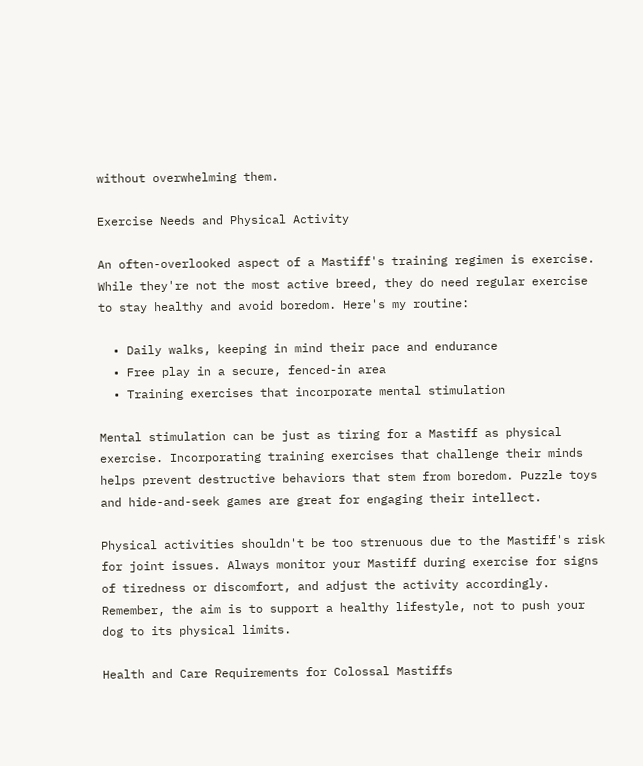without overwhelming them.

Exercise Needs and Physical Activity

An often-overlooked aspect of a Mastiff's training regimen is exercise. While they're not the most active breed, they do need regular exercise to stay healthy and avoid boredom. Here's my routine:

  • Daily walks, keeping in mind their pace and endurance
  • Free play in a secure, fenced-in area
  • Training exercises that incorporate mental stimulation

Mental stimulation can be just as tiring for a Mastiff as physical exercise. Incorporating training exercises that challenge their minds helps prevent destructive behaviors that stem from boredom. Puzzle toys and hide-and-seek games are great for engaging their intellect.

Physical activities shouldn't be too strenuous due to the Mastiff's risk for joint issues. Always monitor your Mastiff during exercise for signs of tiredness or discomfort, and adjust the activity accordingly. Remember, the aim is to support a healthy lifestyle, not to push your dog to its physical limits.

Health and Care Requirements for Colossal Mastiffs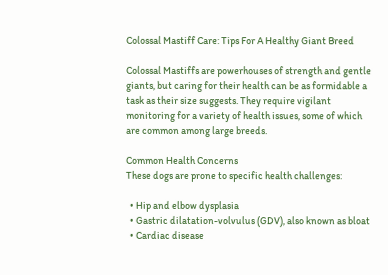Colossal Mastiff Care: Tips For A Healthy Giant Breed

Colossal Mastiffs are powerhouses of strength and gentle giants, but caring for their health can be as formidable a task as their size suggests. They require vigilant monitoring for a variety of health issues, some of which are common among large breeds.

Common Health Concerns
These dogs are prone to specific health challenges:

  • Hip and elbow dysplasia
  • Gastric dilatation-volvulus (GDV), also known as bloat
  • Cardiac disease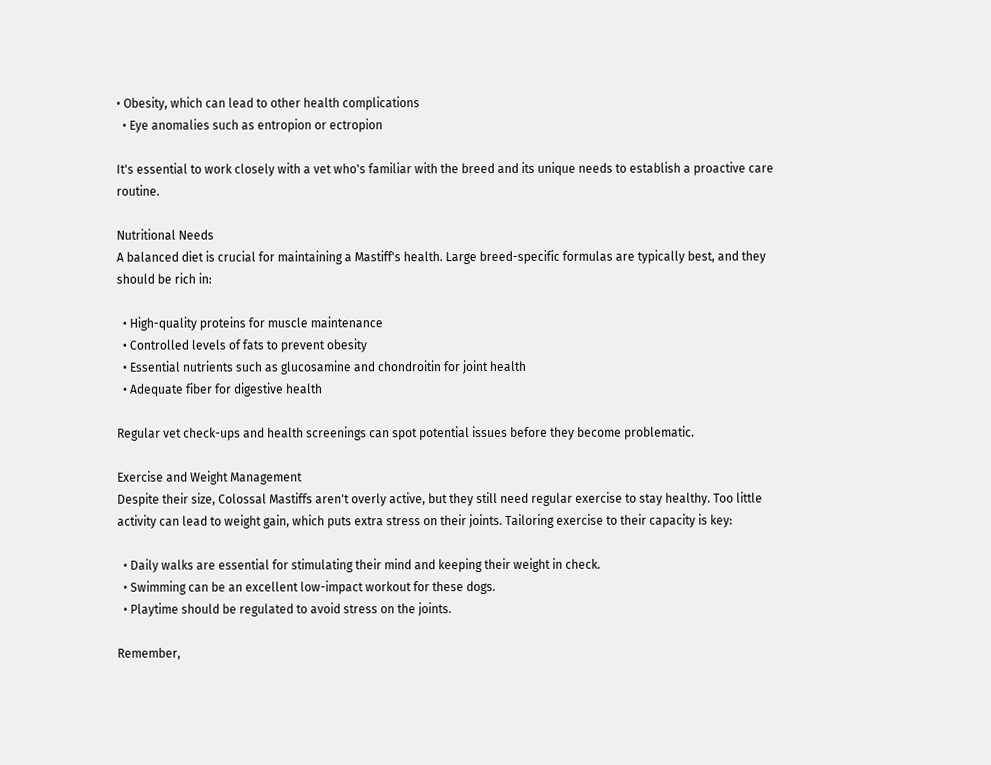• Obesity, which can lead to other health complications
  • Eye anomalies such as entropion or ectropion

It's essential to work closely with a vet who's familiar with the breed and its unique needs to establish a proactive care routine.

Nutritional Needs
A balanced diet is crucial for maintaining a Mastiff's health. Large breed-specific formulas are typically best, and they should be rich in:

  • High-quality proteins for muscle maintenance
  • Controlled levels of fats to prevent obesity
  • Essential nutrients such as glucosamine and chondroitin for joint health
  • Adequate fiber for digestive health

Regular vet check-ups and health screenings can spot potential issues before they become problematic.

Exercise and Weight Management
Despite their size, Colossal Mastiffs aren't overly active, but they still need regular exercise to stay healthy. Too little activity can lead to weight gain, which puts extra stress on their joints. Tailoring exercise to their capacity is key:

  • Daily walks are essential for stimulating their mind and keeping their weight in check.
  • Swimming can be an excellent low-impact workout for these dogs.
  • Playtime should be regulated to avoid stress on the joints.

Remember,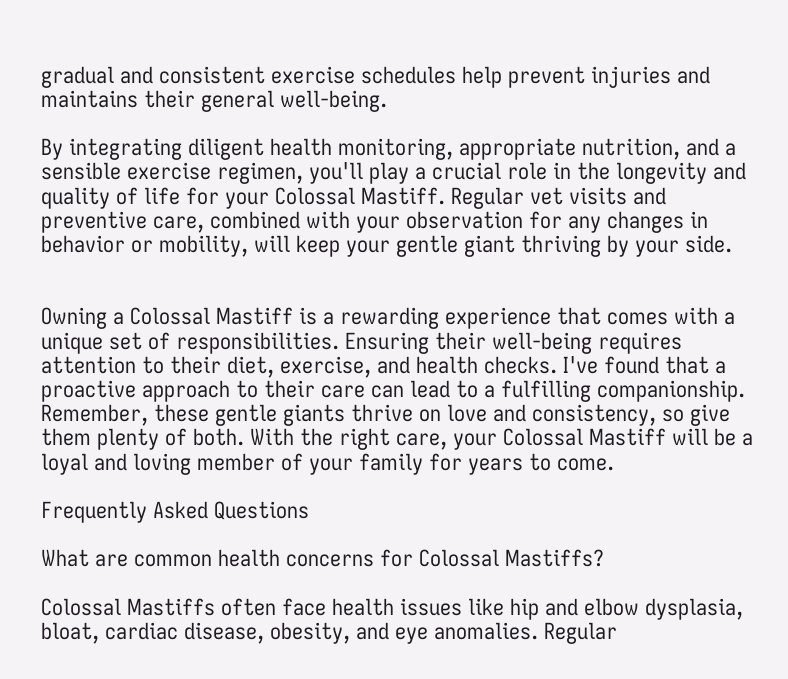gradual and consistent exercise schedules help prevent injuries and maintains their general well-being.

By integrating diligent health monitoring, appropriate nutrition, and a sensible exercise regimen, you'll play a crucial role in the longevity and quality of life for your Colossal Mastiff. Regular vet visits and preventive care, combined with your observation for any changes in behavior or mobility, will keep your gentle giant thriving by your side.


Owning a Colossal Mastiff is a rewarding experience that comes with a unique set of responsibilities. Ensuring their well-being requires attention to their diet, exercise, and health checks. I've found that a proactive approach to their care can lead to a fulfilling companionship. Remember, these gentle giants thrive on love and consistency, so give them plenty of both. With the right care, your Colossal Mastiff will be a loyal and loving member of your family for years to come.

Frequently Asked Questions

What are common health concerns for Colossal Mastiffs?

Colossal Mastiffs often face health issues like hip and elbow dysplasia, bloat, cardiac disease, obesity, and eye anomalies. Regular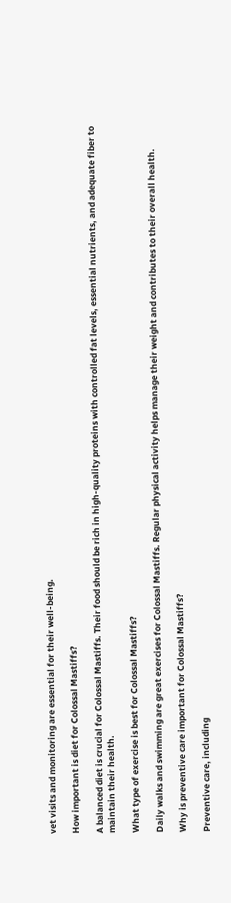vet visits and monitoring are essential for their well-being.

How important is diet for Colossal Mastiffs?

A balanced diet is crucial for Colossal Mastiffs. Their food should be rich in high-quality proteins with controlled fat levels, essential nutrients, and adequate fiber to maintain their health.

What type of exercise is best for Colossal Mastiffs?

Daily walks and swimming are great exercises for Colossal Mastiffs. Regular physical activity helps manage their weight and contributes to their overall health.

Why is preventive care important for Colossal Mastiffs?

Preventive care, including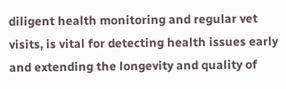diligent health monitoring and regular vet visits, is vital for detecting health issues early and extending the longevity and quality of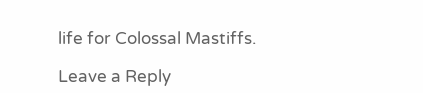life for Colossal Mastiffs.

Leave a Reply